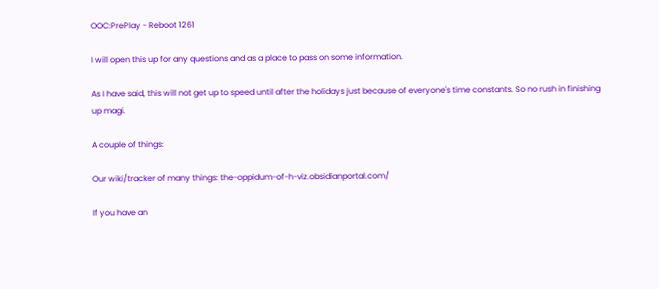OOC:PrePlay - Reboot 1261

I will open this up for any questions and as a place to pass on some information.

As I have said, this will not get up to speed until after the holidays just because of everyone's time constants. So no rush in finishing up magi.

A couple of things:

Our wiki/tracker of many things: the-oppidum-of-h-viz.obsidianportal.com/

If you have an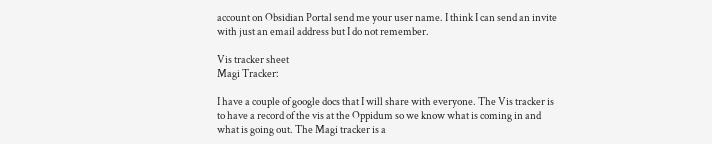account on Obsidian Portal send me your user name. I think I can send an invite with just an email address but I do not remember.

Vis tracker sheet
Magi Tracker:

I have a couple of google docs that I will share with everyone. The Vis tracker is to have a record of the vis at the Oppidum so we know what is coming in and what is going out. The Magi tracker is a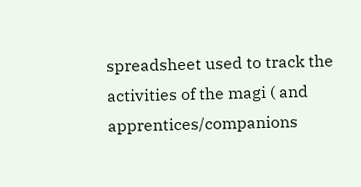spreadsheet used to track the activities of the magi ( and apprentices/companions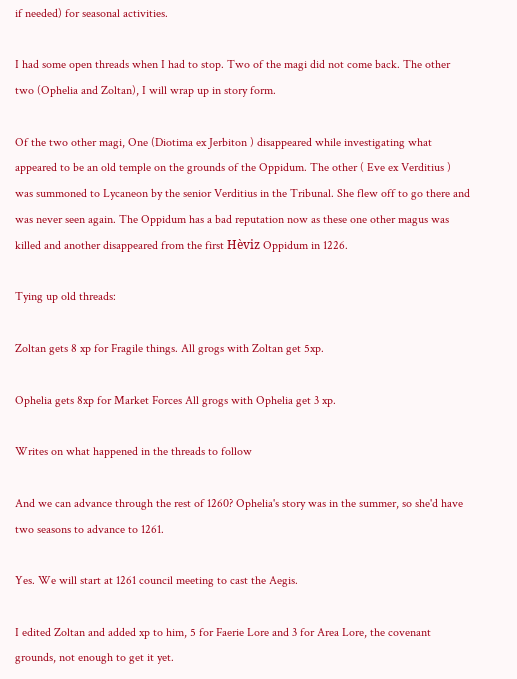if needed) for seasonal activities.

I had some open threads when I had to stop. Two of the magi did not come back. The other two (Ophelia and Zoltan), I will wrap up in story form.

Of the two other magi, One (Diotima ex Jerbiton ) disappeared while investigating what appeared to be an old temple on the grounds of the Oppidum. The other ( Eve ex Verditius ) was summoned to Lycaneon by the senior Verditius in the Tribunal. She flew off to go there and was never seen again. The Oppidum has a bad reputation now as these one other magus was killed and another disappeared from the first Hèviz Oppidum in 1226.

Tying up old threads:

Zoltan gets 8 xp for Fragile things. All grogs with Zoltan get 5xp.

Ophelia gets 8xp for Market Forces All grogs with Ophelia get 3 xp.

Writes on what happened in the threads to follow

And we can advance through the rest of 1260? Ophelia's story was in the summer, so she'd have two seasons to advance to 1261.

Yes. We will start at 1261 council meeting to cast the Aegis.

I edited Zoltan and added xp to him, 5 for Faerie Lore and 3 for Area Lore, the covenant grounds, not enough to get it yet.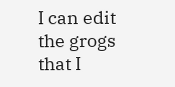I can edit the grogs that I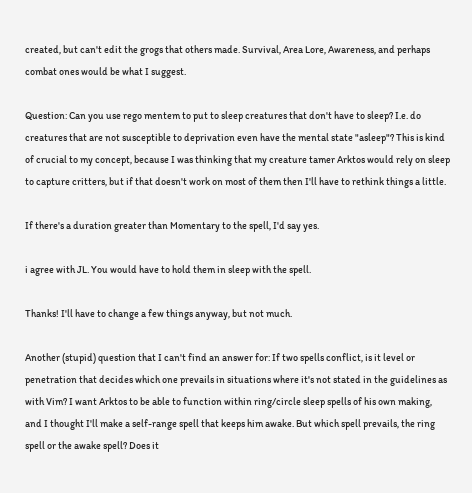created, but can't edit the grogs that others made. Survival, Area Lore, Awareness, and perhaps combat ones would be what I suggest.

Question: Can you use rego mentem to put to sleep creatures that don't have to sleep? I.e. do creatures that are not susceptible to deprivation even have the mental state "asleep"? This is kind of crucial to my concept, because I was thinking that my creature tamer Arktos would rely on sleep to capture critters, but if that doesn't work on most of them then I'll have to rethink things a little.

If there's a duration greater than Momentary to the spell, I'd say yes.

i agree with JL. You would have to hold them in sleep with the spell.

Thanks! I'll have to change a few things anyway, but not much.

Another (stupid) question that I can't find an answer for: If two spells conflict, is it level or penetration that decides which one prevails in situations where it's not stated in the guidelines as with Vim? I want Arktos to be able to function within ring/circle sleep spells of his own making, and I thought I'll make a self-range spell that keeps him awake. But which spell prevails, the ring spell or the awake spell? Does it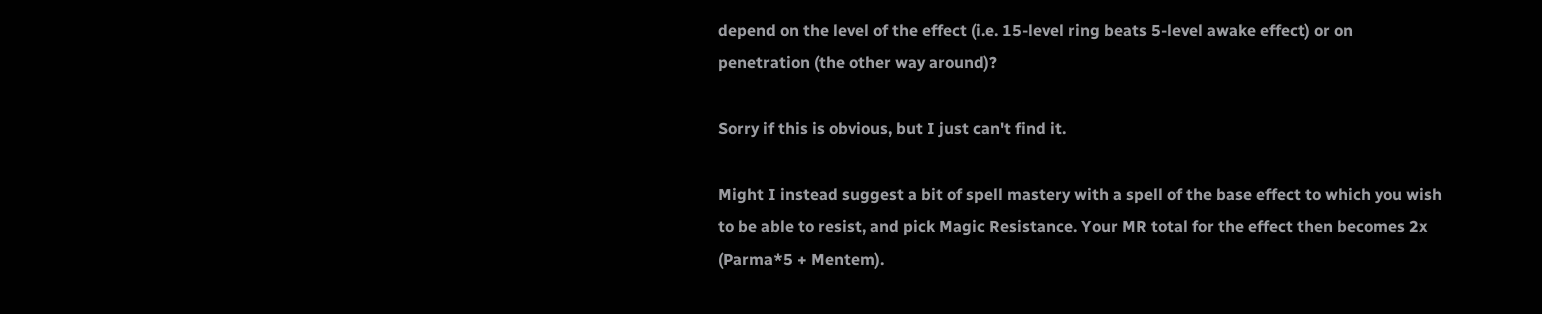depend on the level of the effect (i.e. 15-level ring beats 5-level awake effect) or on penetration (the other way around)?

Sorry if this is obvious, but I just can't find it.

Might I instead suggest a bit of spell mastery with a spell of the base effect to which you wish to be able to resist, and pick Magic Resistance. Your MR total for the effect then becomes 2x (Parma*5 + Mentem).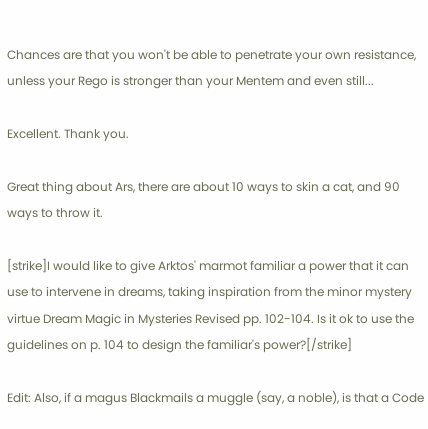Chances are that you won't be able to penetrate your own resistance, unless your Rego is stronger than your Mentem and even still...

Excellent. Thank you.

Great thing about Ars, there are about 10 ways to skin a cat, and 90 ways to throw it.

[strike]I would like to give Arktos' marmot familiar a power that it can use to intervene in dreams, taking inspiration from the minor mystery virtue Dream Magic in Mysteries Revised pp. 102-104. Is it ok to use the guidelines on p. 104 to design the familiar's power?[/strike]

Edit: Also, if a magus Blackmails a muggle (say, a noble), is that a Code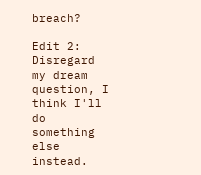breach?

Edit 2: Disregard my dream question, I think I'll do something else instead.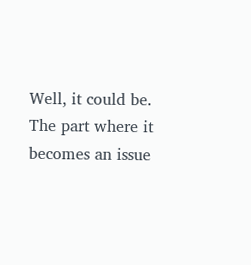Well, it could be. The part where it becomes an issue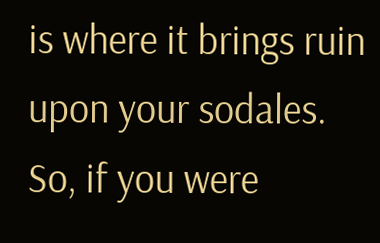is where it brings ruin upon your sodales. So, if you were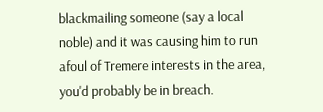blackmailing someone (say a local noble) and it was causing him to run afoul of Tremere interests in the area, you'd probably be in breach.